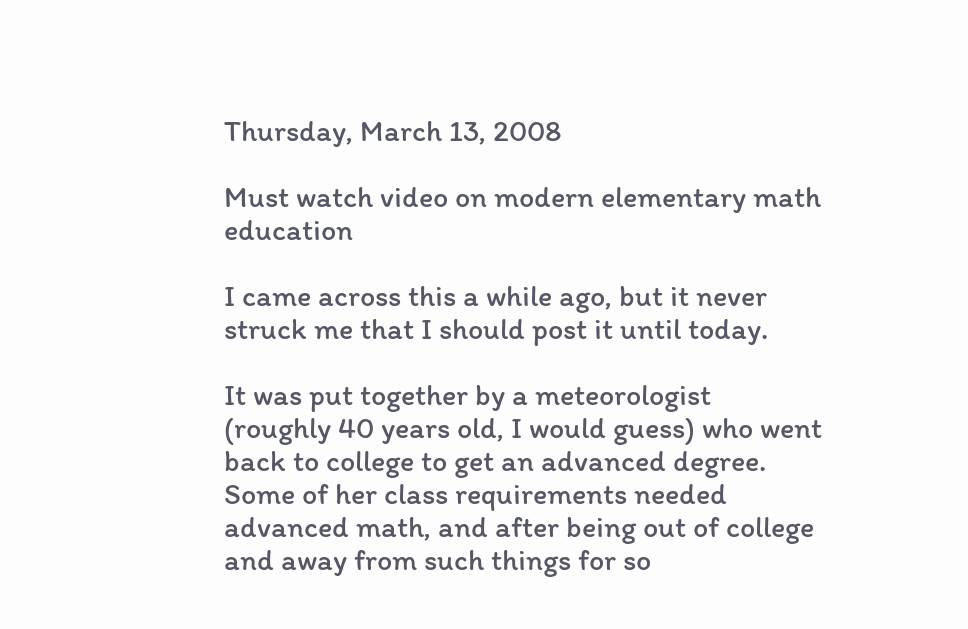Thursday, March 13, 2008

Must watch video on modern elementary math education

I came across this a while ago, but it never struck me that I should post it until today.

It was put together by a meteorologist (roughly 40 years old, I would guess) who went back to college to get an advanced degree. Some of her class requirements needed advanced math, and after being out of college and away from such things for so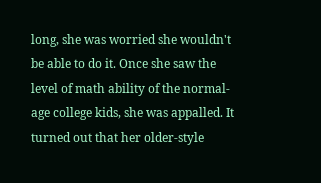long, she was worried she wouldn't be able to do it. Once she saw the level of math ability of the normal-age college kids, she was appalled. It turned out that her older-style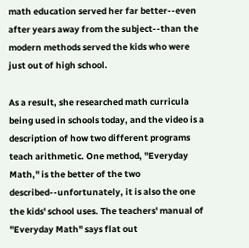math education served her far better--even after years away from the subject--than the modern methods served the kids who were just out of high school.

As a result, she researched math curricula being used in schools today, and the video is a description of how two different programs teach arithmetic. One method, "Everyday Math," is the better of the two described--unfortunately, it is also the one the kids' school uses. The teachers' manual of "Everyday Math" says flat out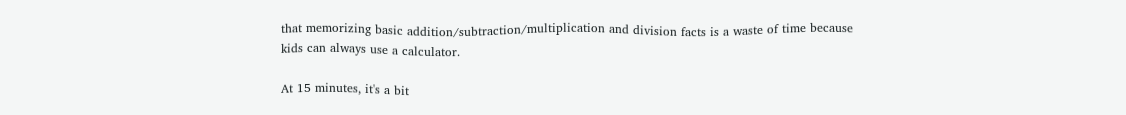that memorizing basic addition/subtraction/multiplication and division facts is a waste of time because kids can always use a calculator.

At 15 minutes, it's a bit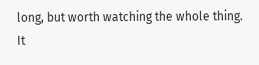long, but worth watching the whole thing. It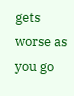gets worse as you go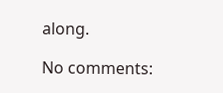along.

No comments: